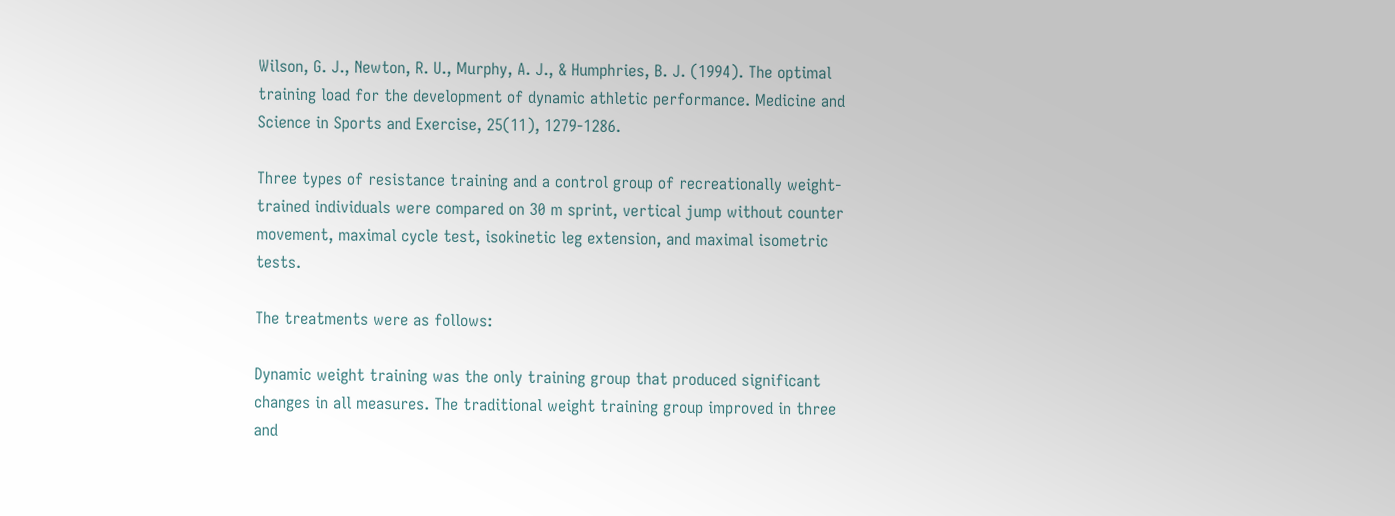Wilson, G. J., Newton, R. U., Murphy, A. J., & Humphries, B. J. (1994). The optimal training load for the development of dynamic athletic performance. Medicine and Science in Sports and Exercise, 25(11), 1279-1286.

Three types of resistance training and a control group of recreationally weight-trained individuals were compared on 30 m sprint, vertical jump without counter movement, maximal cycle test, isokinetic leg extension, and maximal isometric tests.

The treatments were as follows:

Dynamic weight training was the only training group that produced significant changes in all measures. The traditional weight training group improved in three and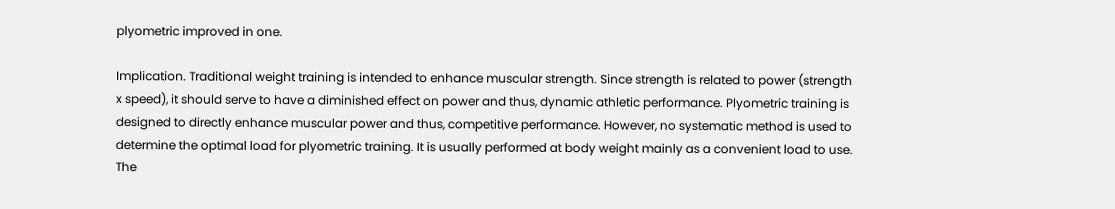plyometric improved in one.

Implication. Traditional weight training is intended to enhance muscular strength. Since strength is related to power (strength x speed), it should serve to have a diminished effect on power and thus, dynamic athletic performance. Plyometric training is designed to directly enhance muscular power and thus, competitive performance. However, no systematic method is used to determine the optimal load for plyometric training. It is usually performed at body weight mainly as a convenient load to use. The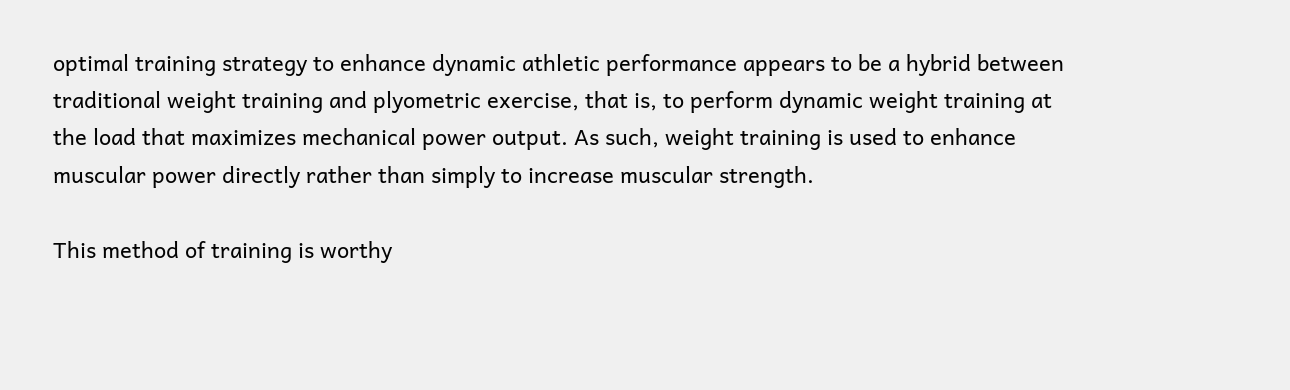optimal training strategy to enhance dynamic athletic performance appears to be a hybrid between traditional weight training and plyometric exercise, that is, to perform dynamic weight training at the load that maximizes mechanical power output. As such, weight training is used to enhance muscular power directly rather than simply to increase muscular strength.

This method of training is worthy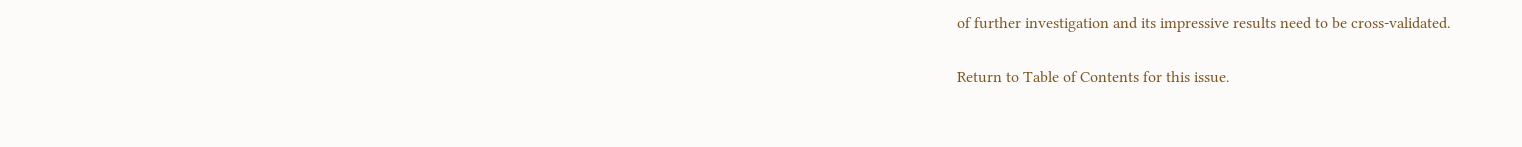of further investigation and its impressive results need to be cross-validated.

Return to Table of Contents for this issue.